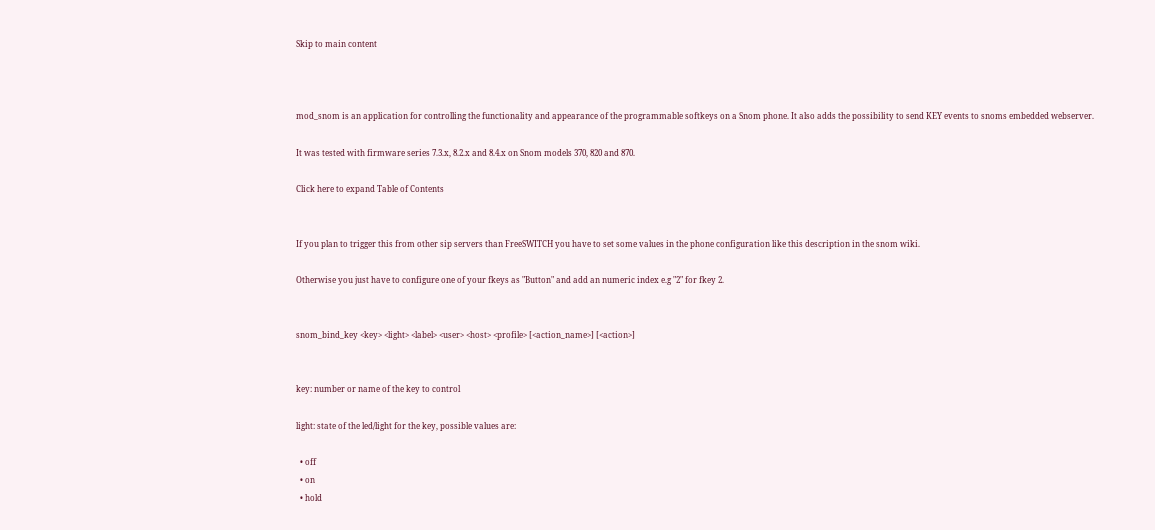Skip to main content



mod_snom is an application for controlling the functionality and appearance of the programmable softkeys on a Snom phone. It also adds the possibility to send KEY events to snoms embedded webserver.

It was tested with firmware series 7.3.x, 8.2.x and 8.4.x on Snom models 370, 820 and 870.

Click here to expand Table of Contents


If you plan to trigger this from other sip servers than FreeSWITCH you have to set some values in the phone configuration like this description in the snom wiki.

Otherwise you just have to configure one of your fkeys as "Button" and add an numeric index e.g "2" for fkey 2.


snom_bind_key <key> <light> <label> <user> <host> <profile> [<action_name>] [<action>]


key: number or name of the key to control

light: state of the led/light for the key, possible values are:

  • off
  • on
  • hold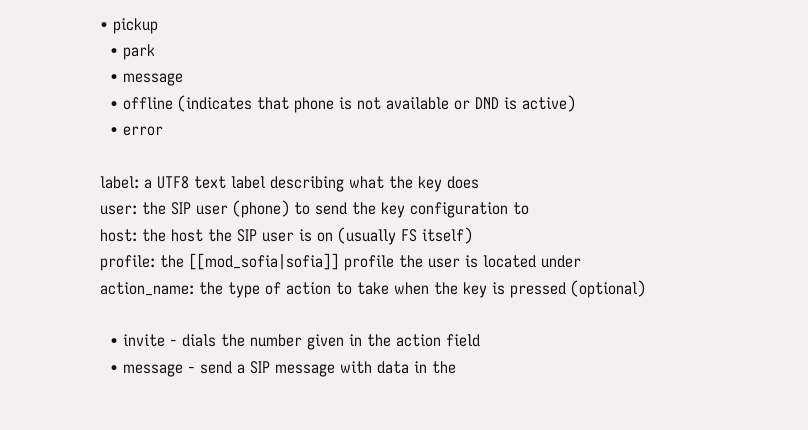• pickup
  • park
  • message
  • offline (indicates that phone is not available or DND is active)
  • error

label: a UTF8 text label describing what the key does
user: the SIP user (phone) to send the key configuration to
host: the host the SIP user is on (usually FS itself)
profile: the [[mod_sofia|sofia]] profile the user is located under
action_name: the type of action to take when the key is pressed (optional)

  • invite - dials the number given in the action field
  • message - send a SIP message with data in the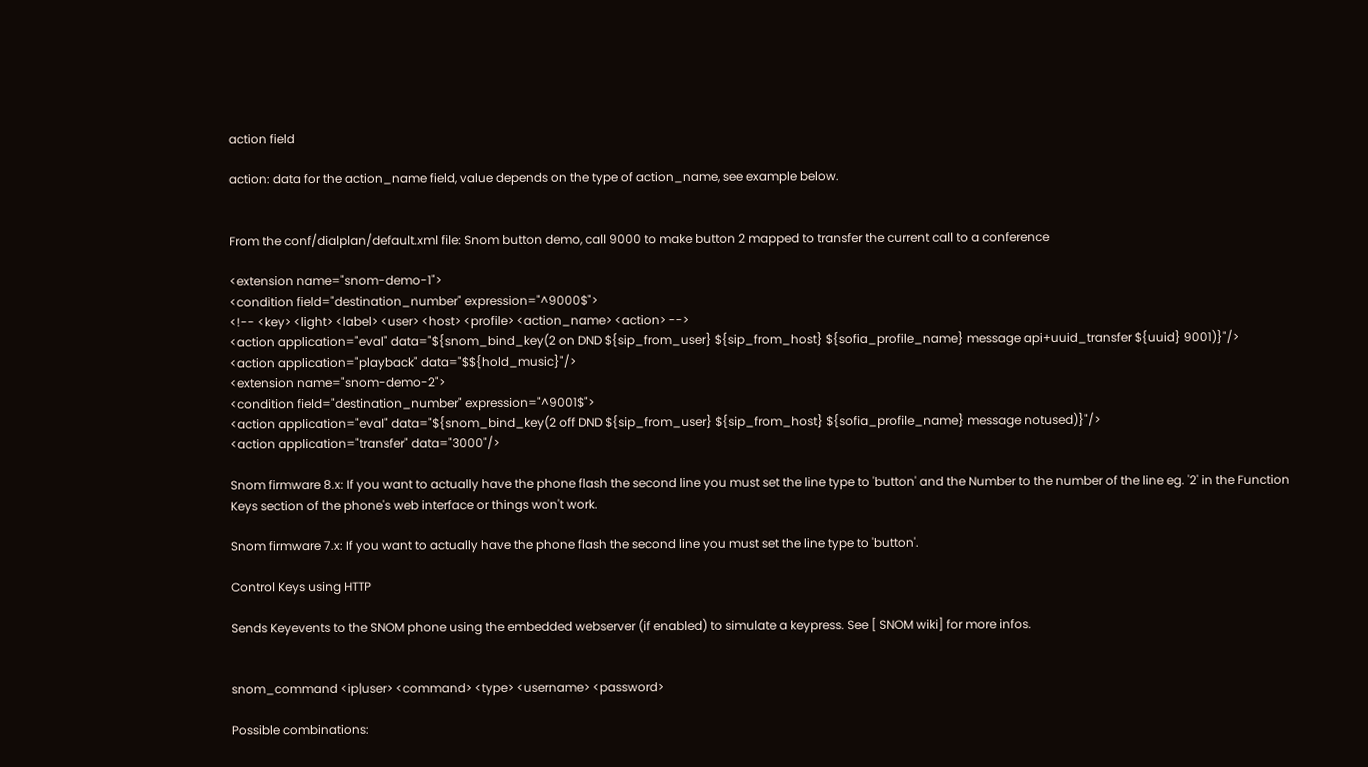action field

action: data for the action_name field, value depends on the type of action_name, see example below.


From the conf/dialplan/default.xml file: Snom button demo, call 9000 to make button 2 mapped to transfer the current call to a conference

<extension name="snom-demo-1">
<condition field="destination_number" expression="^9000$">
<!-- <key> <light> <label> <user> <host> <profile> <action_name> <action> -->
<action application="eval" data="${snom_bind_key(2 on DND ${sip_from_user} ${sip_from_host} ${sofia_profile_name} message api+uuid_transfer ${uuid} 9001)}"/>
<action application="playback" data="$${hold_music}"/>
<extension name="snom-demo-2">
<condition field="destination_number" expression="^9001$">
<action application="eval" data="${snom_bind_key(2 off DND ${sip_from_user} ${sip_from_host} ${sofia_profile_name} message notused)}"/>
<action application="transfer" data="3000"/>

Snom firmware 8.x: If you want to actually have the phone flash the second line you must set the line type to 'button' and the Number to the number of the line eg. '2' in the Function Keys section of the phone's web interface or things won't work.

Snom firmware 7.x: If you want to actually have the phone flash the second line you must set the line type to 'button'.

Control Keys using HTTP

Sends Keyevents to the SNOM phone using the embedded webserver (if enabled) to simulate a keypress. See [ SNOM wiki] for more infos.


snom_command <ip|user> <command> <type> <username> <password>

Possible combinations: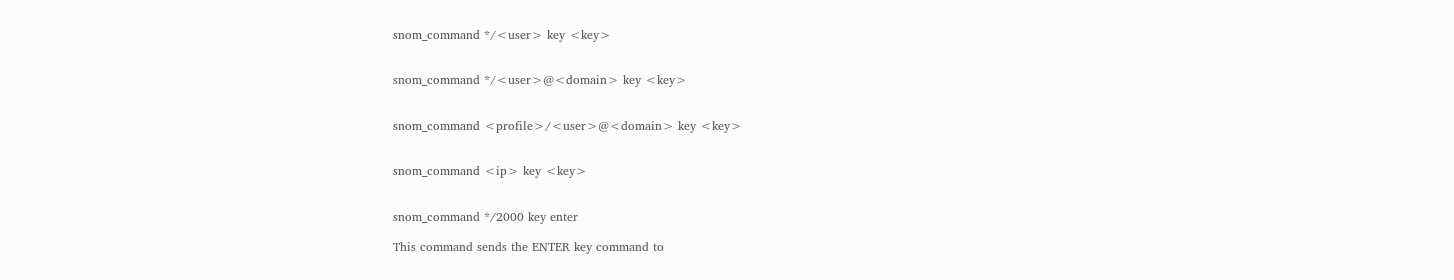snom_command */<user> key <key>


snom_command */<user>@<domain> key <key>


snom_command <profile>/<user>@<domain> key <key>


snom_command <ip> key <key>


snom_command */2000 key enter

This command sends the ENTER key command to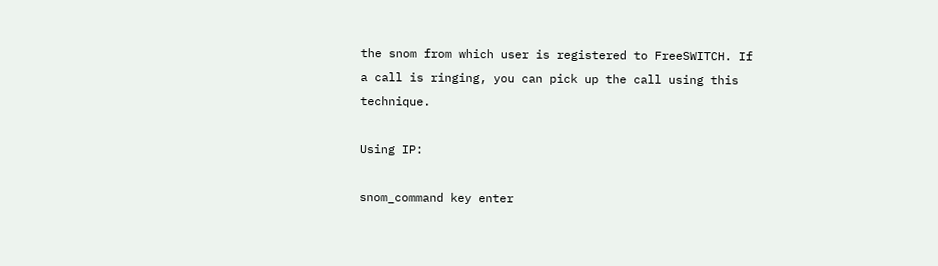the snom from which user is registered to FreeSWITCH. If a call is ringing, you can pick up the call using this technique.

Using IP:

snom_command key enter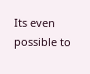Its even possible to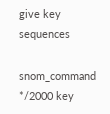give key sequences

snom_command */2000 key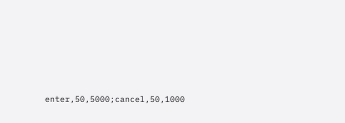enter,50,5000;cancel,50,1000